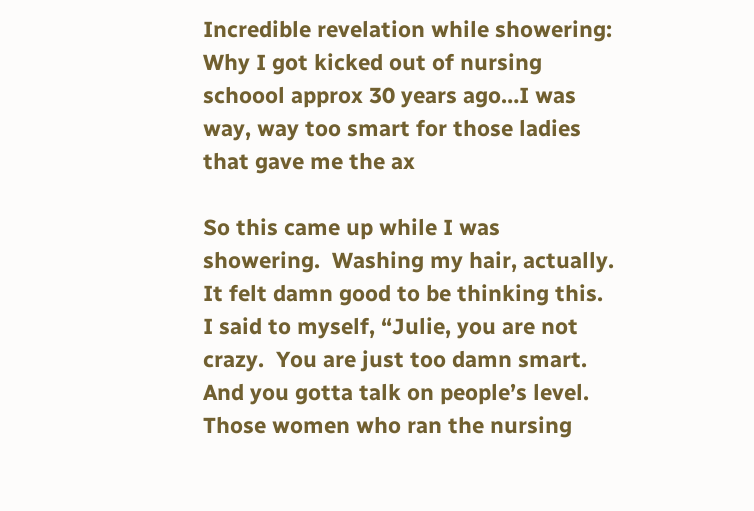Incredible revelation while showering: Why I got kicked out of nursing schoool approx 30 years ago…I was way, way too smart for those ladies that gave me the ax

So this came up while I was showering.  Washing my hair, actually.  It felt damn good to be thinking this.  I said to myself, “Julie, you are not crazy.  You are just too damn smart.  And you gotta talk on people’s level.  Those women who ran the nursing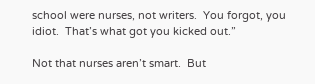school were nurses, not writers.  You forgot, you idiot.  That’s what got you kicked out.”

Not that nurses aren’t smart.  But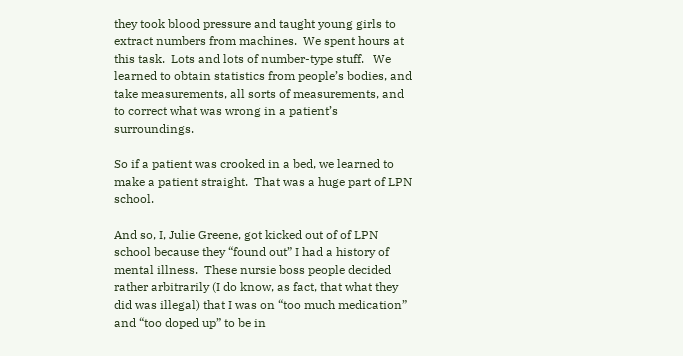they took blood pressure and taught young girls to extract numbers from machines.  We spent hours at this task.  Lots and lots of number-type stuff.   We learned to obtain statistics from people’s bodies, and take measurements, all sorts of measurements, and to correct what was wrong in a patient’s surroundings.

So if a patient was crooked in a bed, we learned to make a patient straight.  That was a huge part of LPN school.

And so, I, Julie Greene, got kicked out of of LPN school because they “found out” I had a history of mental illness.  These nursie boss people decided rather arbitrarily (I do know, as fact, that what they did was illegal) that I was on “too much medication” and “too doped up” to be in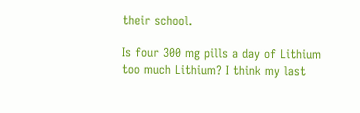their school.

Is four 300 mg pills a day of Lithium too much Lithium? I think my last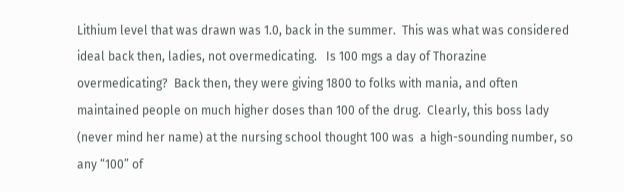Lithium level that was drawn was 1.0, back in the summer.  This was what was considered ideal back then, ladies, not overmedicating.   Is 100 mgs a day of Thorazine overmedicating?  Back then, they were giving 1800 to folks with mania, and often maintained people on much higher doses than 100 of the drug.  Clearly, this boss lady (never mind her name) at the nursing school thought 100 was  a high-sounding number, so any “100” of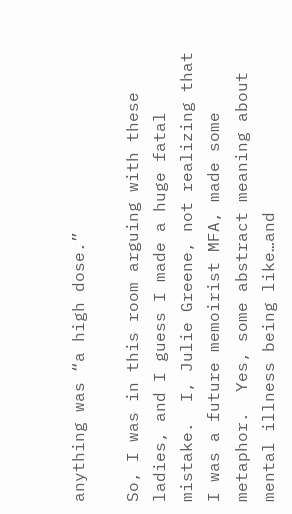anything was “a high dose.”

So, I was in this room arguing with these ladies, and I guess I made a huge fatal mistake.  I, Julie Greene, not realizing that I was a future memoirist MFA, made some metaphor.  Yes, some abstract meaning about mental illness being like…and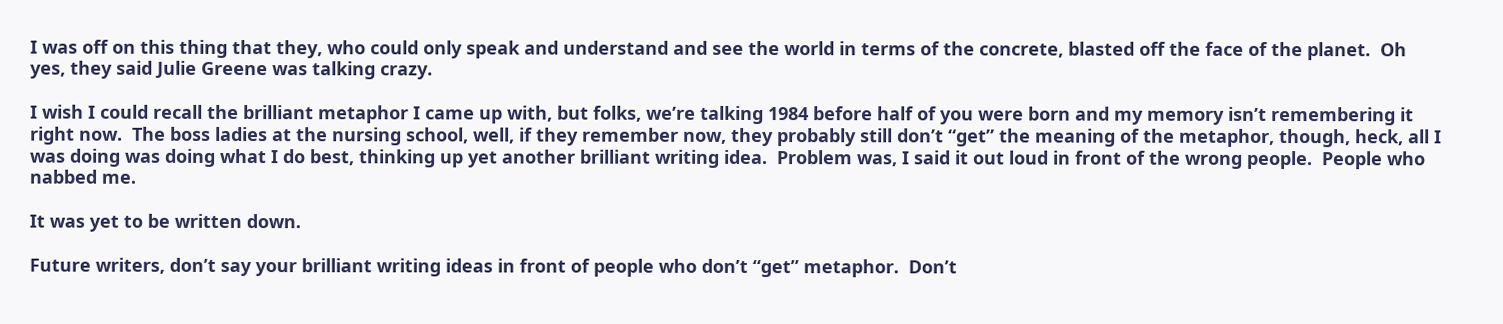I was off on this thing that they, who could only speak and understand and see the world in terms of the concrete, blasted off the face of the planet.  Oh yes, they said Julie Greene was talking crazy.

I wish I could recall the brilliant metaphor I came up with, but folks, we’re talking 1984 before half of you were born and my memory isn’t remembering it right now.  The boss ladies at the nursing school, well, if they remember now, they probably still don’t “get” the meaning of the metaphor, though, heck, all I was doing was doing what I do best, thinking up yet another brilliant writing idea.  Problem was, I said it out loud in front of the wrong people.  People who nabbed me.

It was yet to be written down.

Future writers, don’t say your brilliant writing ideas in front of people who don’t “get” metaphor.  Don’t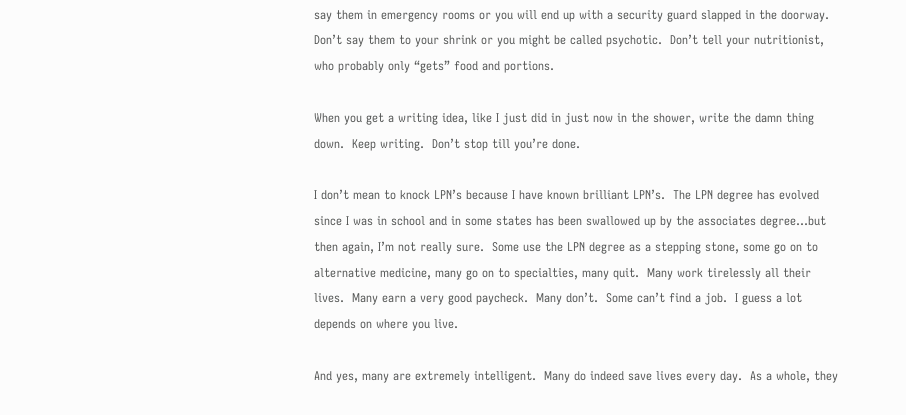say them in emergency rooms or you will end up with a security guard slapped in the doorway.  Don’t say them to your shrink or you might be called psychotic.  Don’t tell your nutritionist, who probably only “gets” food and portions.

When you get a writing idea, like I just did in just now in the shower, write the damn thing down.  Keep writing.  Don’t stop till you’re done.

I don’t mean to knock LPN’s because I have known brilliant LPN’s.  The LPN degree has evolved since I was in school and in some states has been swallowed up by the associates degree…but then again, I’m not really sure.  Some use the LPN degree as a stepping stone, some go on to alternative medicine, many go on to specialties, many quit.  Many work tirelessly all their lives.  Many earn a very good paycheck.  Many don’t.  Some can’t find a job.  I guess a lot depends on where you live.

And yes, many are extremely intelligent.  Many do indeed save lives every day.  As a whole, they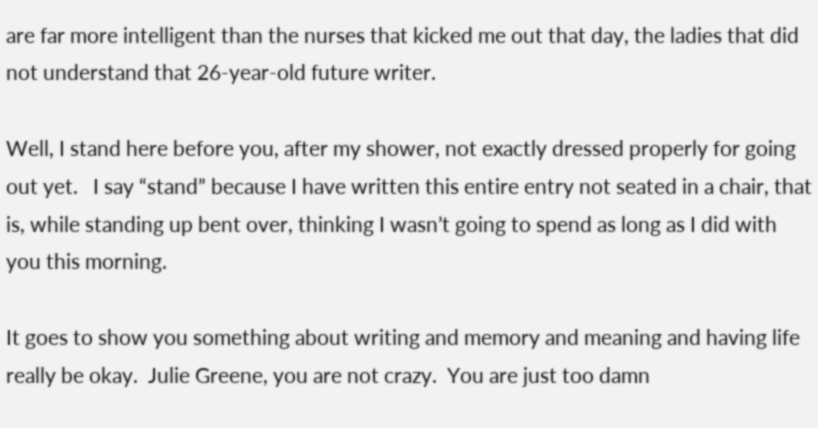are far more intelligent than the nurses that kicked me out that day, the ladies that did not understand that 26-year-old future writer.

Well, I stand here before you, after my shower, not exactly dressed properly for going out yet.   I say “stand” because I have written this entire entry not seated in a chair, that is, while standing up bent over, thinking I wasn’t going to spend as long as I did with you this morning.

It goes to show you something about writing and memory and meaning and having life really be okay.  Julie Greene, you are not crazy.  You are just too damn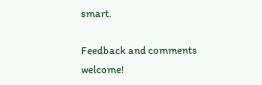smart.

Feedback and comments welcome!